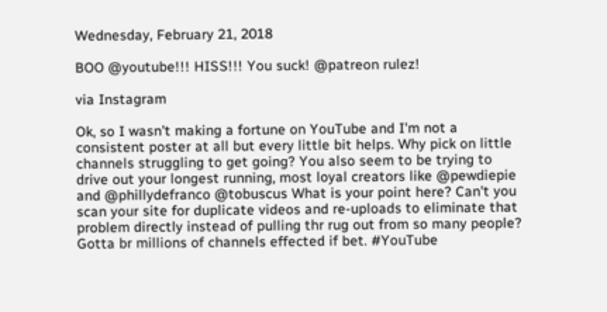Wednesday, February 21, 2018

BOO @youtube!!! HISS!!! You suck! @patreon rulez!

via Instagram

Ok, so I wasn't making a fortune on YouTube and I'm not a consistent poster at all but every little bit helps. Why pick on little channels struggling to get going? You also seem to be trying to drive out your longest running, most loyal creators like @pewdiepie and @phillydefranco @tobuscus What is your point here? Can't you scan your site for duplicate videos and re-uploads to eliminate that problem directly instead of pulling thr rug out from so many people? Gotta br millions of channels effected if bet. #YouTube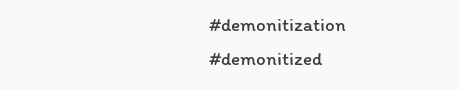#demonitization #demonitized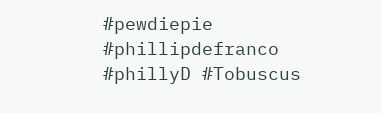#pewdiepie #phillipdefranco #phillyD #Tobuscus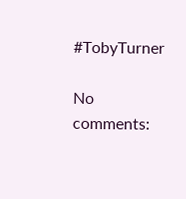#TobyTurner

No comments: